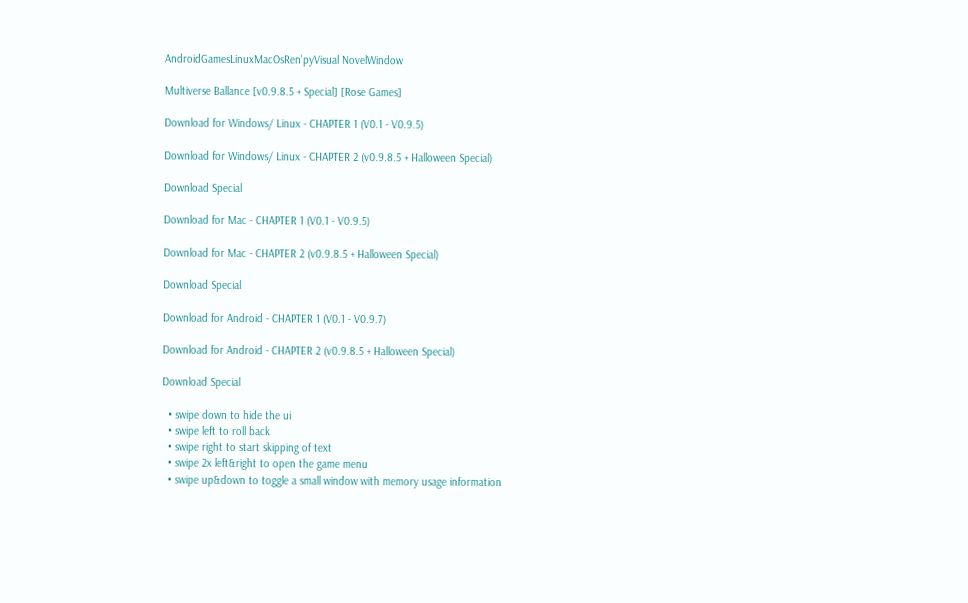AndroidGamesLinuxMacOsRen'pyVisual NovelWindow

Multiverse Ballance [v0.9.8.5 + Special] [Rose Games]

Download for Windows/ Linux - CHAPTER 1 (V0.1 - V0.9.5)

Download for Windows/ Linux - CHAPTER 2 (v0.9.8.5 + Halloween Special)

Download Special

Download for Mac - CHAPTER 1 (V0.1 - V0.9.5)

Download for Mac - CHAPTER 2 (v0.9.8.5 + Halloween Special)

Download Special

Download for Android - CHAPTER 1 (V0.1 - V0.9.7)

Download for Android - CHAPTER 2 (v0.9.8.5 + Halloween Special)

Download Special

  • swipe down to hide the ui
  • swipe left to roll back
  • swipe right to start skipping of text
  • swipe 2x left&right to open the game menu
  • swipe up&down to toggle a small window with memory usage information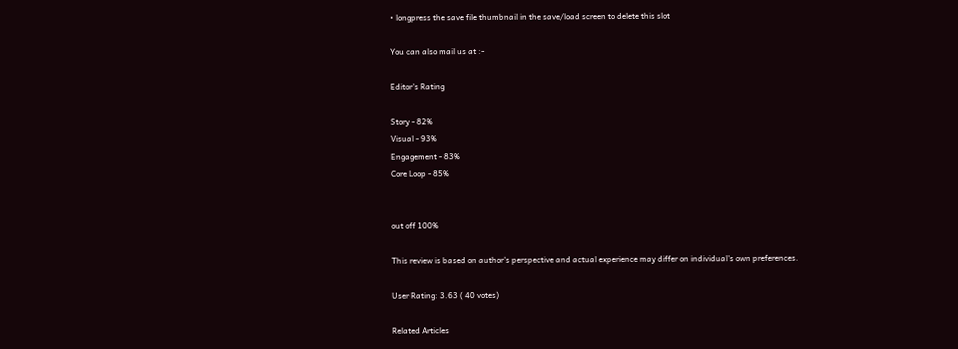• longpress the save file thumbnail in the save/load screen to delete this slot

You can also mail us at :-

Editor's Rating

Story - 82%
Visual - 93%
Engagement - 83%
Core Loop - 85%


out off 100%

This review is based on author's perspective and actual experience may differ on individual's own preferences.

User Rating: 3.63 ( 40 votes)

Related Articles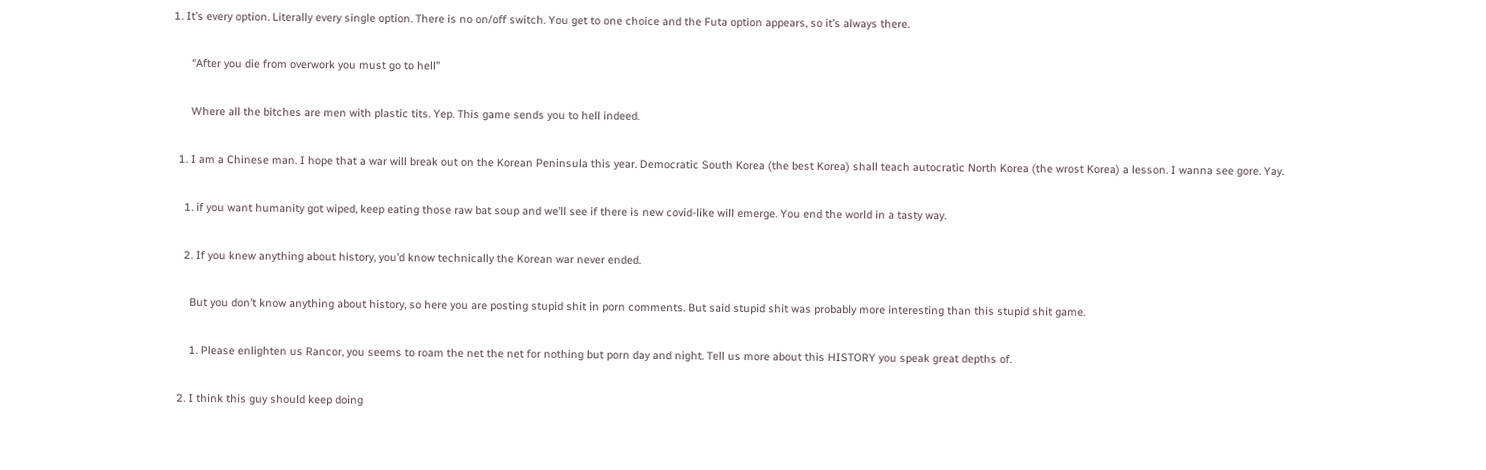1. It’s every option. Literally every single option. There is no on/off switch. You get to one choice and the Futa option appears, so it’s always there.

      “After you die from overwork you must go to hell”

      Where all the bitches are men with plastic tits. Yep. This game sends you to hell indeed.

  1. I am a Chinese man. I hope that a war will break out on the Korean Peninsula this year. Democratic South Korea (the best Korea) shall teach autocratic North Korea (the wrost Korea) a lesson. I wanna see gore. Yay.

    1. if you want humanity got wiped, keep eating those raw bat soup and we’ll see if there is new covid-like will emerge. You end the world in a tasty way.

    2. If you knew anything about history, you’d know technically the Korean war never ended.

      But you don’t know anything about history, so here you are posting stupid shit in porn comments. But said stupid shit was probably more interesting than this stupid shit game.

      1. Please enlighten us Rancor, you seems to roam the net the net for nothing but porn day and night. Tell us more about this HISTORY you speak great depths of.

  2. I think this guy should keep doing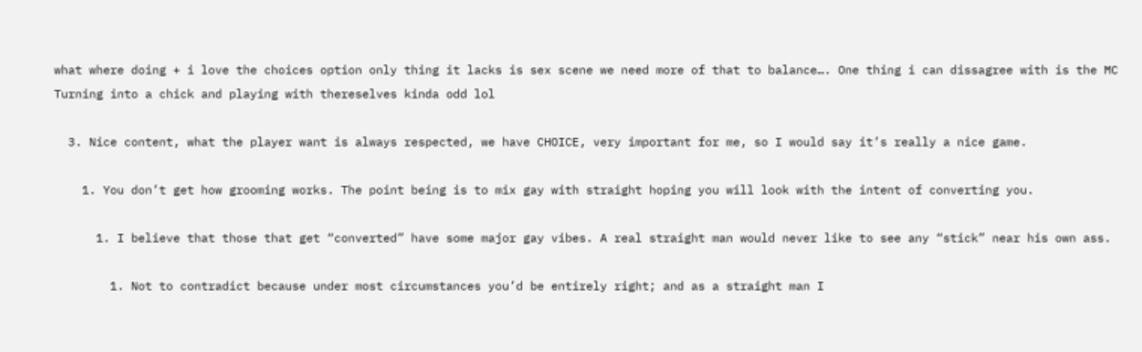what where doing + i love the choices option only thing it lacks is sex scene we need more of that to balance…. One thing i can dissagree with is the MC Turning into a chick and playing with thereselves kinda odd lol

  3. Nice content, what the player want is always respected, we have CHOICE, very important for me, so I would say it’s really a nice game.

    1. You don’t get how grooming works. The point being is to mix gay with straight hoping you will look with the intent of converting you.

      1. I believe that those that get “converted” have some major gay vibes. A real straight man would never like to see any “stick” near his own ass.

        1. Not to contradict because under most circumstances you’d be entirely right; and as a straight man I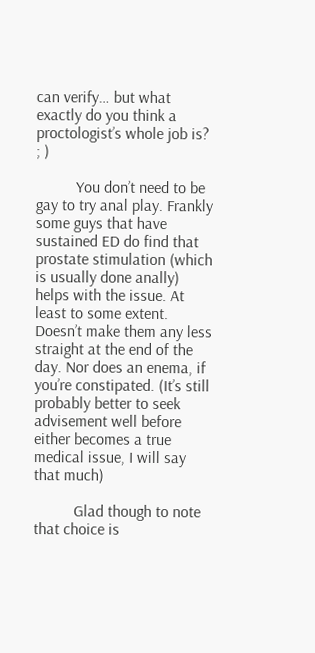can verify… but what exactly do you think a proctologist’s whole job is? ; )

          You don’t need to be gay to try anal play. Frankly some guys that have sustained ED do find that prostate stimulation (which is usually done anally) helps with the issue. At least to some extent. Doesn’t make them any less straight at the end of the day. Nor does an enema, if you’re constipated. (It’s still probably better to seek advisement well before either becomes a true medical issue, I will say that much)

          Glad though to note that choice is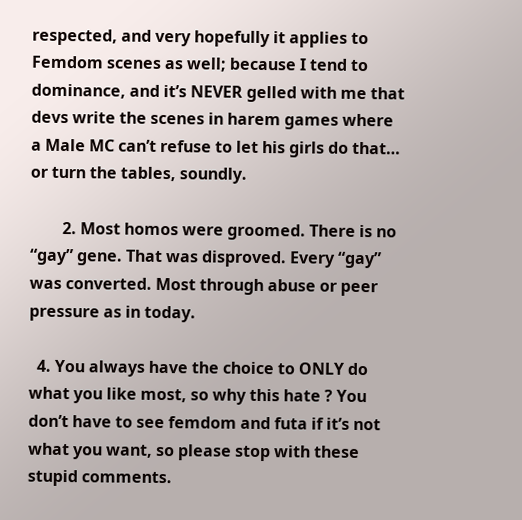respected, and very hopefully it applies to Femdom scenes as well; because I tend to dominance, and it’s NEVER gelled with me that devs write the scenes in harem games where a Male MC can’t refuse to let his girls do that… or turn the tables, soundly.

        2. Most homos were groomed. There is no “gay” gene. That was disproved. Every “gay” was converted. Most through abuse or peer pressure as in today.

  4. You always have the choice to ONLY do what you like most, so why this hate ? You don’t have to see femdom and futa if it’s not what you want, so please stop with these stupid comments.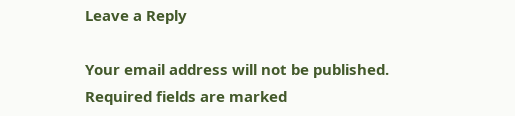Leave a Reply

Your email address will not be published. Required fields are marked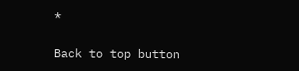*

Back to top button